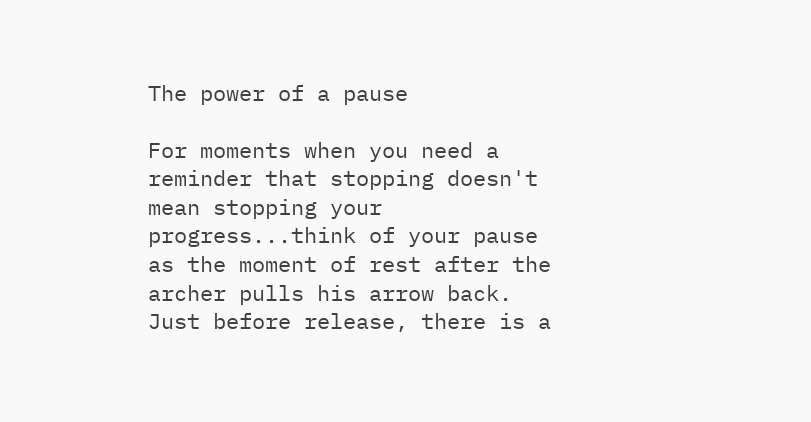The power of a pause

For moments when you need a reminder that stopping doesn't mean stopping your progress...think of your pause as the moment of rest after the archer pulls his arrow back. Just before release, there is a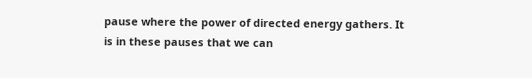pause where the power of directed energy gathers. It is in these pauses that we can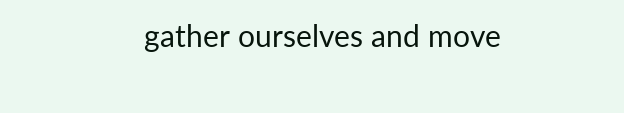gather ourselves and move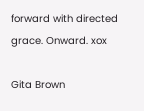forward with directed grace. Onward. xox

Gita Brown